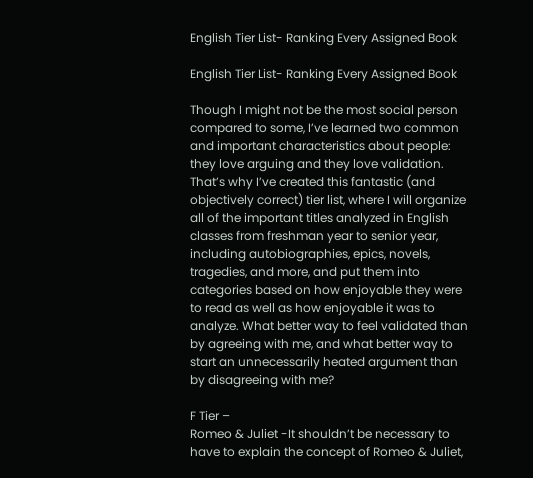English Tier List- Ranking Every Assigned Book

English Tier List- Ranking Every Assigned Book

Though I might not be the most social person compared to some, I’ve learned two common and important characteristics about people: they love arguing and they love validation. That’s why I’ve created this fantastic (and objectively correct) tier list, where I will organize all of the important titles analyzed in English classes from freshman year to senior year, including autobiographies, epics, novels, tragedies, and more, and put them into categories based on how enjoyable they were to read as well as how enjoyable it was to analyze. What better way to feel validated than by agreeing with me, and what better way to start an unnecessarily heated argument than by disagreeing with me?

F Tier –
Romeo & Juliet -It shouldn’t be necessary to have to explain the concept of Romeo & Juliet,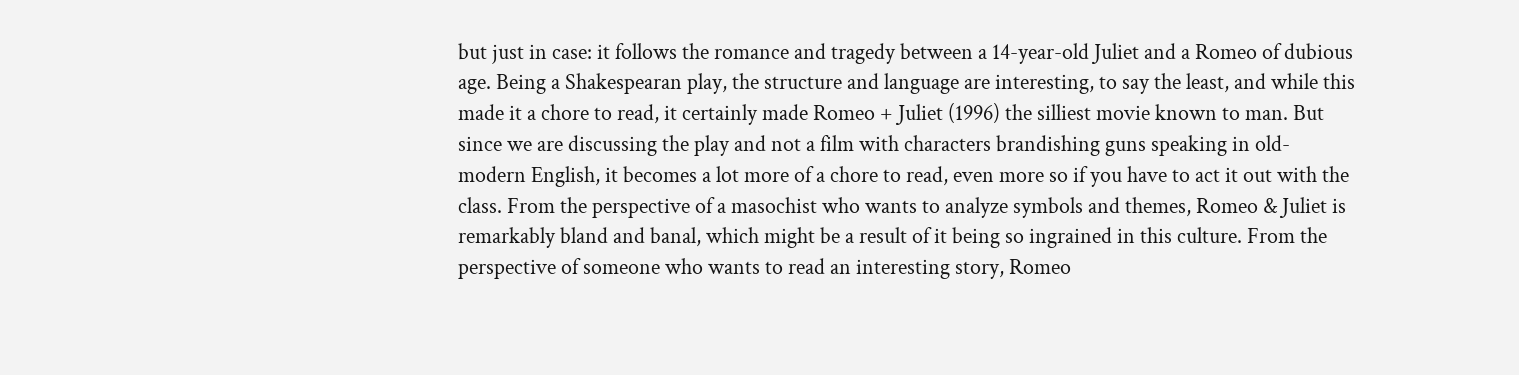but just in case: it follows the romance and tragedy between a 14-year-old Juliet and a Romeo of dubious age. Being a Shakespearan play, the structure and language are interesting, to say the least, and while this made it a chore to read, it certainly made Romeo + Juliet (1996) the silliest movie known to man. But since we are discussing the play and not a film with characters brandishing guns speaking in old-modern English, it becomes a lot more of a chore to read, even more so if you have to act it out with the class. From the perspective of a masochist who wants to analyze symbols and themes, Romeo & Juliet is remarkably bland and banal, which might be a result of it being so ingrained in this culture. From the perspective of someone who wants to read an interesting story, Romeo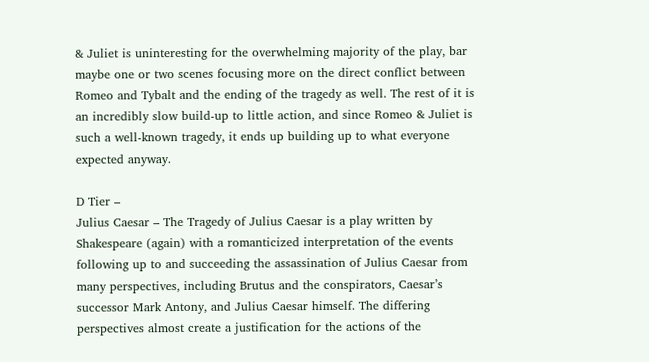& Juliet is uninteresting for the overwhelming majority of the play, bar maybe one or two scenes focusing more on the direct conflict between Romeo and Tybalt and the ending of the tragedy as well. The rest of it is an incredibly slow build-up to little action, and since Romeo & Juliet is such a well-known tragedy, it ends up building up to what everyone expected anyway.

D Tier –
Julius Caesar – The Tragedy of Julius Caesar is a play written by Shakespeare (again) with a romanticized interpretation of the events following up to and succeeding the assassination of Julius Caesar from many perspectives, including Brutus and the conspirators, Caesar’s successor Mark Antony, and Julius Caesar himself. The differing perspectives almost create a justification for the actions of the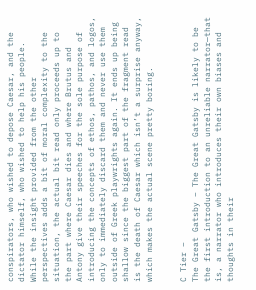conspirators, who wished to depose Caesar, and the dictator himself, who wished to help his people. While the insight provided from the other perspectives adds a bit of moral complexity to the situation, the actual bit read only proceeds up to the part where Caesar dies and where Brutus and Antony give their speeches for the sole purpose of introducing the concepts of ethos, pathos, and logos, only to immediately discard them and never use them outside of Greek playwrights again. It ends up being shallow since the biggest part of the fragment read is the death of Caesar which isn’t a surprise anyway, which makes the actual scene pretty boring.


C Tier –
The Great Gatsby – The Great Gatsby is likely to be the first introduction to an unreliable narrator—that is, a narrator who introduces their own biases and thoughts in their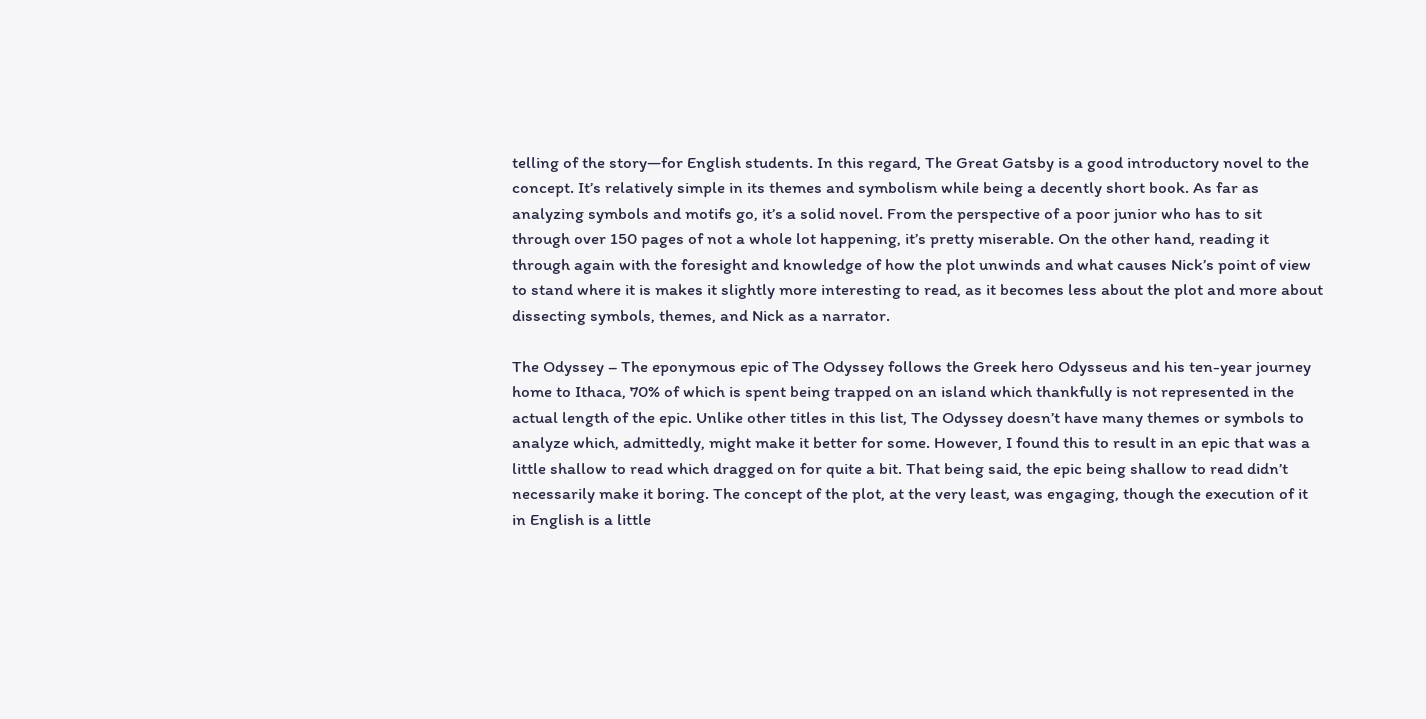telling of the story—for English students. In this regard, The Great Gatsby is a good introductory novel to the concept. It’s relatively simple in its themes and symbolism while being a decently short book. As far as analyzing symbols and motifs go, it’s a solid novel. From the perspective of a poor junior who has to sit through over 150 pages of not a whole lot happening, it’s pretty miserable. On the other hand, reading it through again with the foresight and knowledge of how the plot unwinds and what causes Nick’s point of view to stand where it is makes it slightly more interesting to read, as it becomes less about the plot and more about dissecting symbols, themes, and Nick as a narrator.

The Odyssey – The eponymous epic of The Odyssey follows the Greek hero Odysseus and his ten-year journey home to Ithaca, 70% of which is spent being trapped on an island which thankfully is not represented in the actual length of the epic. Unlike other titles in this list, The Odyssey doesn’t have many themes or symbols to analyze which, admittedly, might make it better for some. However, I found this to result in an epic that was a little shallow to read which dragged on for quite a bit. That being said, the epic being shallow to read didn’t necessarily make it boring. The concept of the plot, at the very least, was engaging, though the execution of it in English is a little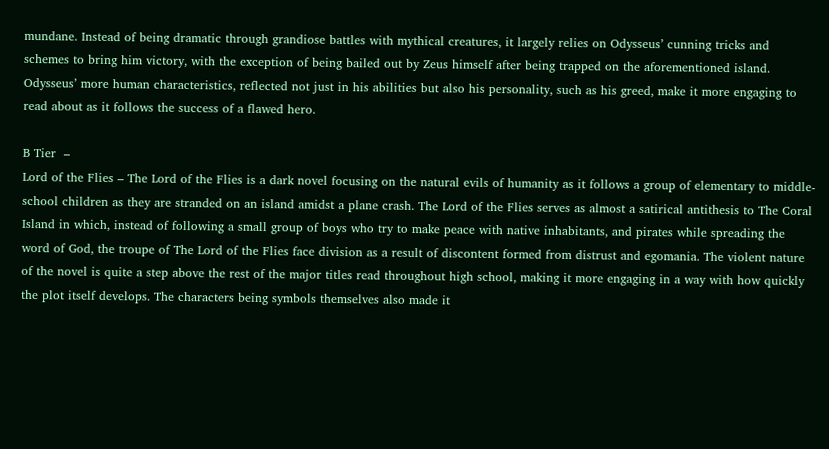mundane. Instead of being dramatic through grandiose battles with mythical creatures, it largely relies on Odysseus’ cunning tricks and schemes to bring him victory, with the exception of being bailed out by Zeus himself after being trapped on the aforementioned island. Odysseus’ more human characteristics, reflected not just in his abilities but also his personality, such as his greed, make it more engaging to read about as it follows the success of a flawed hero.

B Tier  –
Lord of the Flies – The Lord of the Flies is a dark novel focusing on the natural evils of humanity as it follows a group of elementary to middle-school children as they are stranded on an island amidst a plane crash. The Lord of the Flies serves as almost a satirical antithesis to The Coral Island in which, instead of following a small group of boys who try to make peace with native inhabitants, and pirates while spreading the word of God, the troupe of The Lord of the Flies face division as a result of discontent formed from distrust and egomania. The violent nature of the novel is quite a step above the rest of the major titles read throughout high school, making it more engaging in a way with how quickly the plot itself develops. The characters being symbols themselves also made it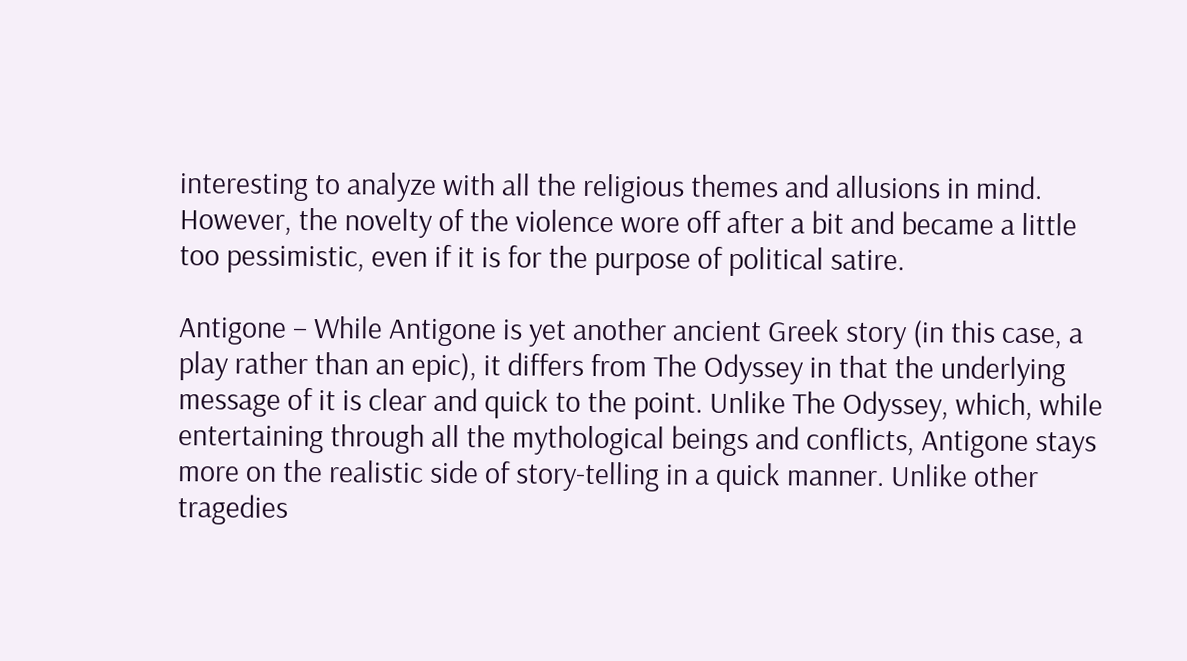interesting to analyze with all the religious themes and allusions in mind. However, the novelty of the violence wore off after a bit and became a little too pessimistic, even if it is for the purpose of political satire.

Antigone – While Antigone is yet another ancient Greek story (in this case, a play rather than an epic), it differs from The Odyssey in that the underlying message of it is clear and quick to the point. Unlike The Odyssey, which, while entertaining through all the mythological beings and conflicts, Antigone stays more on the realistic side of story-telling in a quick manner. Unlike other tragedies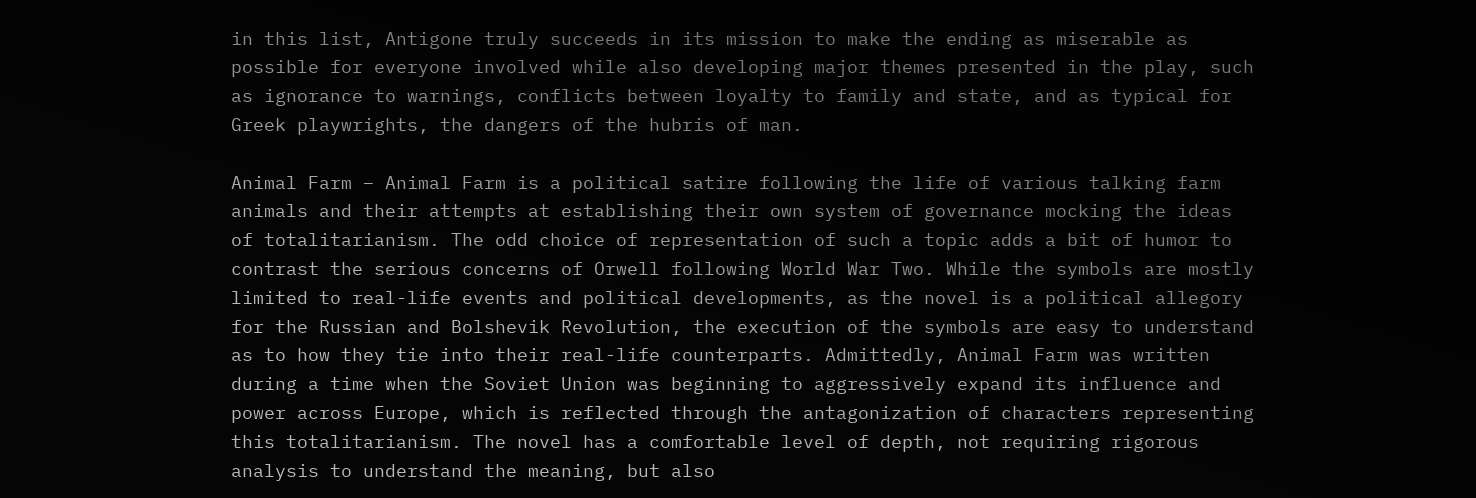in this list, Antigone truly succeeds in its mission to make the ending as miserable as possible for everyone involved while also developing major themes presented in the play, such as ignorance to warnings, conflicts between loyalty to family and state, and as typical for Greek playwrights, the dangers of the hubris of man.

Animal Farm – Animal Farm is a political satire following the life of various talking farm animals and their attempts at establishing their own system of governance mocking the ideas of totalitarianism. The odd choice of representation of such a topic adds a bit of humor to contrast the serious concerns of Orwell following World War Two. While the symbols are mostly limited to real-life events and political developments, as the novel is a political allegory for the Russian and Bolshevik Revolution, the execution of the symbols are easy to understand as to how they tie into their real-life counterparts. Admittedly, Animal Farm was written during a time when the Soviet Union was beginning to aggressively expand its influence and power across Europe, which is reflected through the antagonization of characters representing this totalitarianism. The novel has a comfortable level of depth, not requiring rigorous analysis to understand the meaning, but also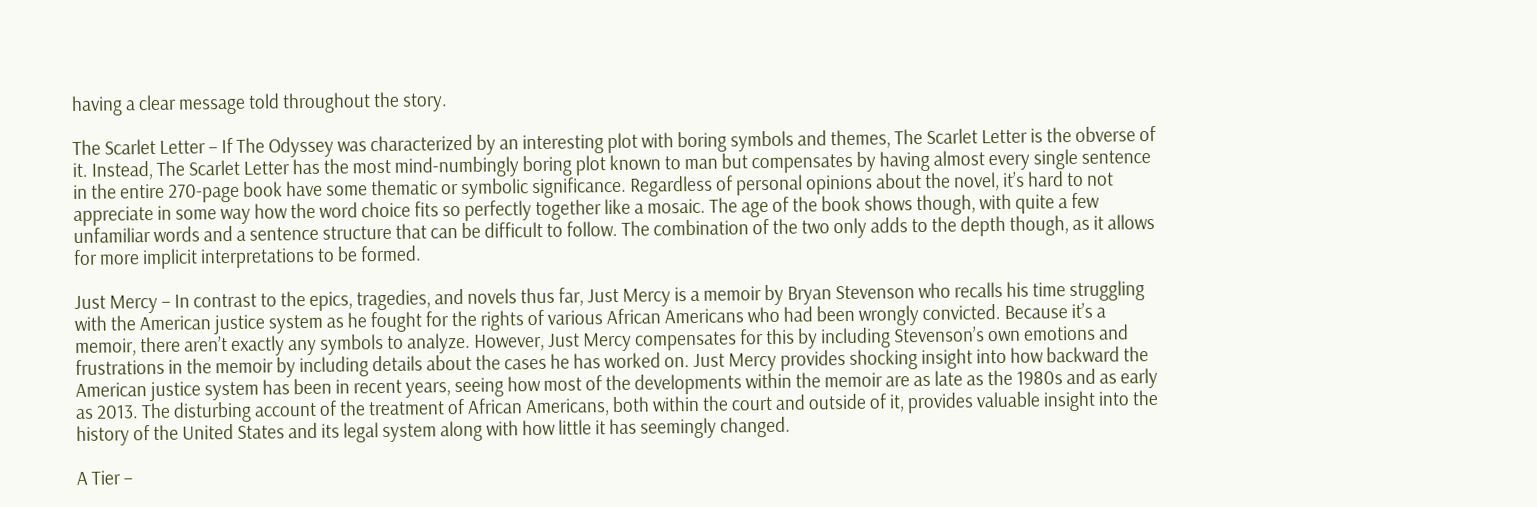having a clear message told throughout the story.

The Scarlet Letter – If The Odyssey was characterized by an interesting plot with boring symbols and themes, The Scarlet Letter is the obverse of it. Instead, The Scarlet Letter has the most mind-numbingly boring plot known to man but compensates by having almost every single sentence in the entire 270-page book have some thematic or symbolic significance. Regardless of personal opinions about the novel, it’s hard to not appreciate in some way how the word choice fits so perfectly together like a mosaic. The age of the book shows though, with quite a few unfamiliar words and a sentence structure that can be difficult to follow. The combination of the two only adds to the depth though, as it allows for more implicit interpretations to be formed.

Just Mercy – In contrast to the epics, tragedies, and novels thus far, Just Mercy is a memoir by Bryan Stevenson who recalls his time struggling with the American justice system as he fought for the rights of various African Americans who had been wrongly convicted. Because it’s a memoir, there aren’t exactly any symbols to analyze. However, Just Mercy compensates for this by including Stevenson’s own emotions and frustrations in the memoir by including details about the cases he has worked on. Just Mercy provides shocking insight into how backward the American justice system has been in recent years, seeing how most of the developments within the memoir are as late as the 1980s and as early as 2013. The disturbing account of the treatment of African Americans, both within the court and outside of it, provides valuable insight into the history of the United States and its legal system along with how little it has seemingly changed.

A Tier –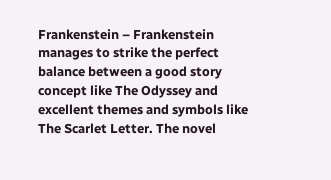Frankenstein – Frankenstein manages to strike the perfect balance between a good story concept like The Odyssey and excellent themes and symbols like The Scarlet Letter. The novel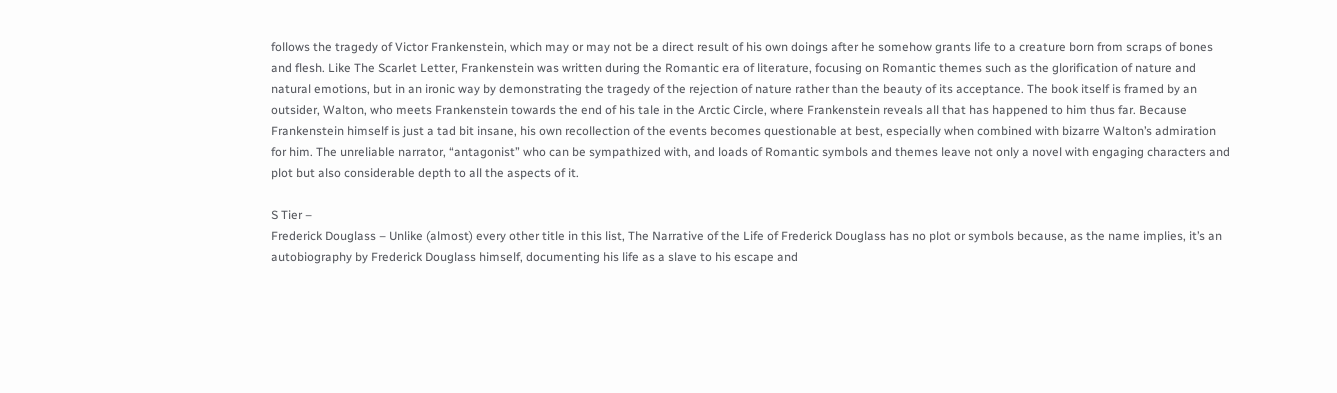follows the tragedy of Victor Frankenstein, which may or may not be a direct result of his own doings after he somehow grants life to a creature born from scraps of bones and flesh. Like The Scarlet Letter, Frankenstein was written during the Romantic era of literature, focusing on Romantic themes such as the glorification of nature and natural emotions, but in an ironic way by demonstrating the tragedy of the rejection of nature rather than the beauty of its acceptance. The book itself is framed by an outsider, Walton, who meets Frankenstein towards the end of his tale in the Arctic Circle, where Frankenstein reveals all that has happened to him thus far. Because Frankenstein himself is just a tad bit insane, his own recollection of the events becomes questionable at best, especially when combined with bizarre Walton’s admiration for him. The unreliable narrator, “antagonist” who can be sympathized with, and loads of Romantic symbols and themes leave not only a novel with engaging characters and plot but also considerable depth to all the aspects of it.

S Tier –
Frederick Douglass – Unlike (almost) every other title in this list, The Narrative of the Life of Frederick Douglass has no plot or symbols because, as the name implies, it’s an autobiography by Frederick Douglass himself, documenting his life as a slave to his escape and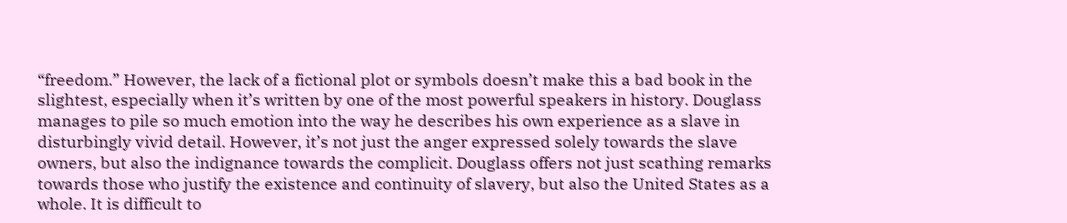“freedom.” However, the lack of a fictional plot or symbols doesn’t make this a bad book in the slightest, especially when it’s written by one of the most powerful speakers in history. Douglass manages to pile so much emotion into the way he describes his own experience as a slave in disturbingly vivid detail. However, it’s not just the anger expressed solely towards the slave owners, but also the indignance towards the complicit. Douglass offers not just scathing remarks towards those who justify the existence and continuity of slavery, but also the United States as a whole. It is difficult to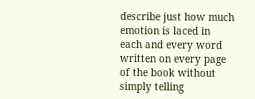describe just how much emotion is laced in each and every word written on every page of the book without simply telling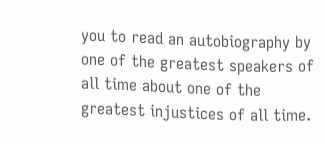you to read an autobiography by one of the greatest speakers of all time about one of the greatest injustices of all time.